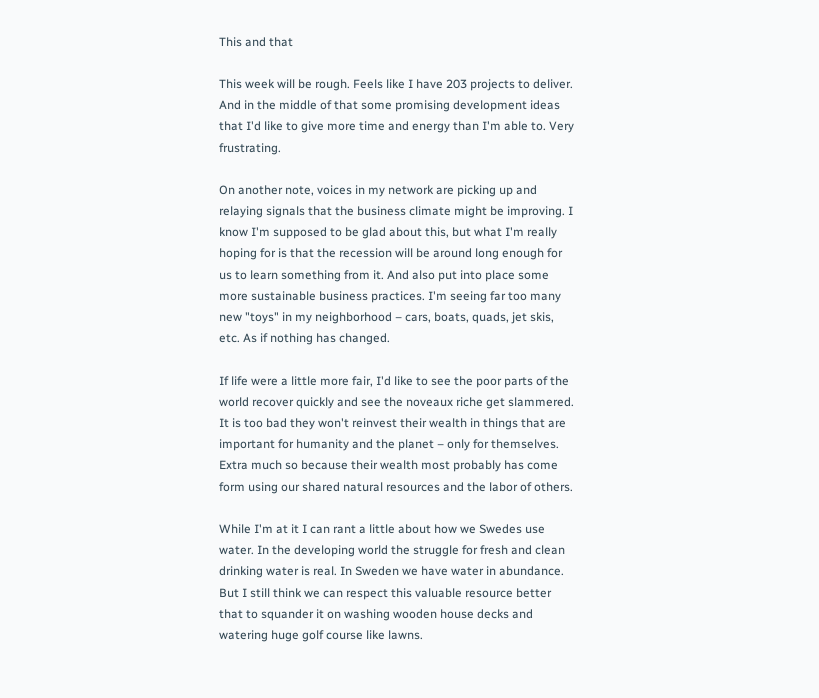This and that

This week will be rough. Feels like I have 203 projects to deliver. And in the middle of that some promising development ideas that I'd like to give more time and energy than I'm able to. Very frustrating.

On another note, voices in my network are picking up and relaying signals that the business climate might be improving. I know I'm supposed to be glad about this, but what I'm really hoping for is that the recession will be around long enough for us to learn something from it. And also put into place some more sustainable business practices. I'm seeing far too many new "toys" in my neighborhood – cars, boats, quads, jet skis, etc. As if nothing has changed.

If life were a little more fair, I'd like to see the poor parts of the world recover quickly and see the noveaux riche get slammered. It is too bad they won't reinvest their wealth in things that are important for humanity and the planet – only for themselves. Extra much so because their wealth most probably has come form using our shared natural resources and the labor of others.

While I'm at it I can rant a little about how we Swedes use water. In the developing world the struggle for fresh and clean drinking water is real. In Sweden we have water in abundance. But I still think we can respect this valuable resource better that to squander it on washing wooden house decks and watering huge golf course like lawns.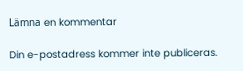Lämna en kommentar

Din e-postadress kommer inte publiceras.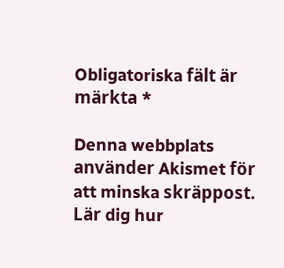Obligatoriska fält är märkta *

Denna webbplats använder Akismet för att minska skräppost. Lär dig hur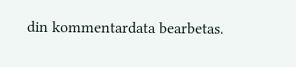din kommentardata bearbetas.